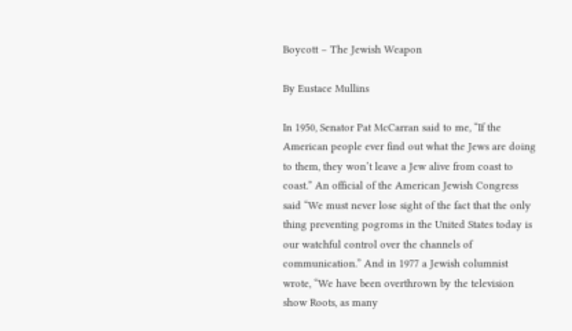Boycott – The Jewish Weapon

By Eustace Mullins

In 1950, Senator Pat McCarran said to me, “If the American people ever find out what the Jews are doing to them, they won’t leave a Jew alive from coast to coast.” An official of the American Jewish Congress said “We must never lose sight of the fact that the only thing preventing pogroms in the United States today is our watchful control over the channels of communication.” And in 1977 a Jewish columnist wrote, “We have been overthrown by the television show Roots, as many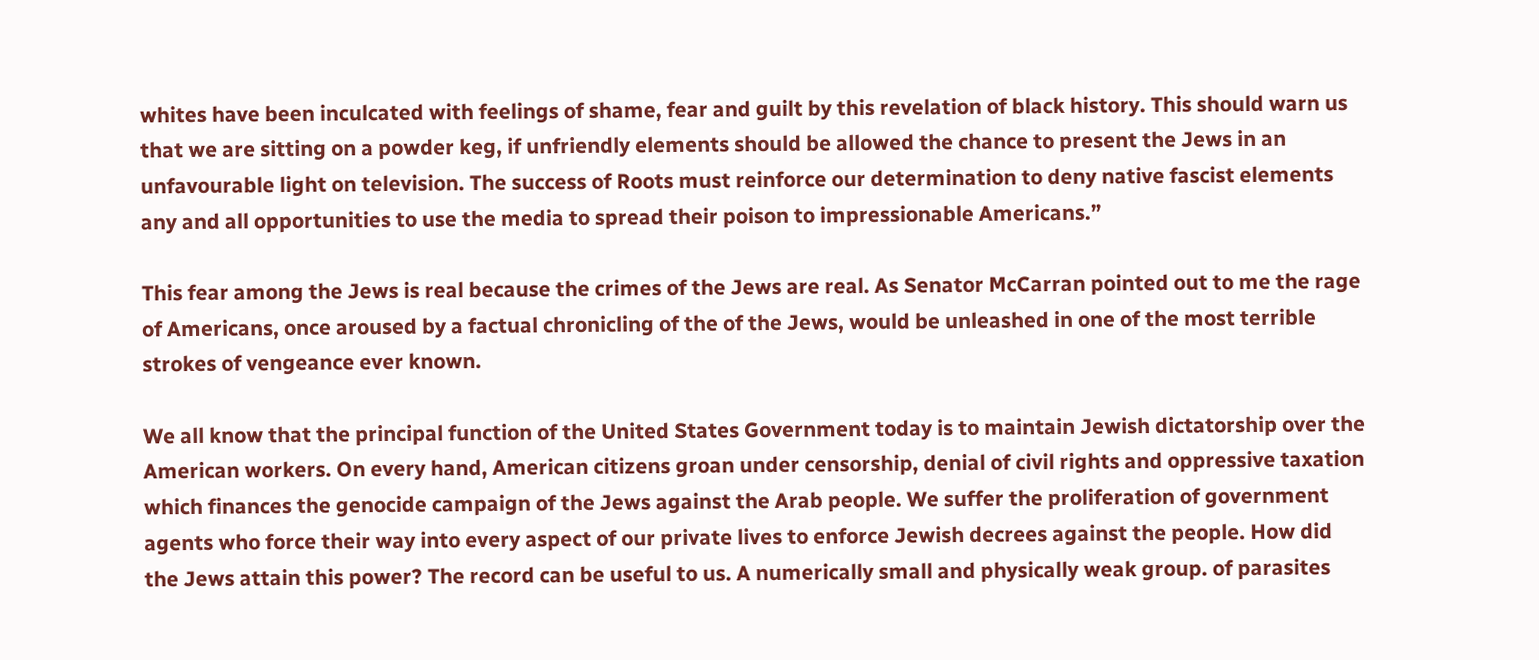whites have been inculcated with feelings of shame, fear and guilt by this revelation of black history. This should warn us that we are sitting on a powder keg, if unfriendly elements should be allowed the chance to present the Jews in an unfavourable light on television. The success of Roots must reinforce our determination to deny native fascist elements any and all opportunities to use the media to spread their poison to impressionable Americans.”

This fear among the Jews is real because the crimes of the Jews are real. As Senator McCarran pointed out to me the rage of Americans, once aroused by a factual chronicling of the of the Jews, would be unleashed in one of the most terrible strokes of vengeance ever known.

We all know that the principal function of the United States Government today is to maintain Jewish dictatorship over the American workers. On every hand, American citizens groan under censorship, denial of civil rights and oppressive taxation which finances the genocide campaign of the Jews against the Arab people. We suffer the proliferation of government agents who force their way into every aspect of our private lives to enforce Jewish decrees against the people. How did the Jews attain this power? The record can be useful to us. A numerically small and physically weak group. of parasites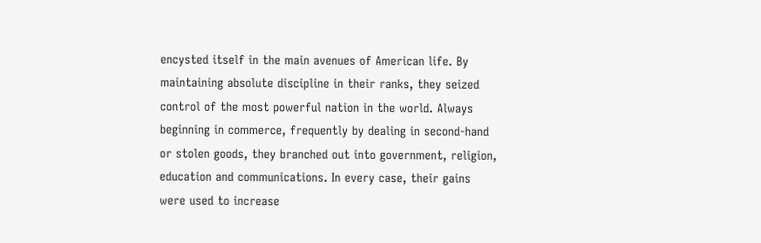encysted itself in the main avenues of American life. By maintaining absolute discipline in their ranks, they seized control of the most powerful nation in the world. Always beginning in commerce, frequently by dealing in second-hand or stolen goods, they branched out into government, religion, education and communications. In every case, their gains were used to increase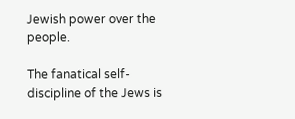Jewish power over the people.

The fanatical self-discipline of the Jews is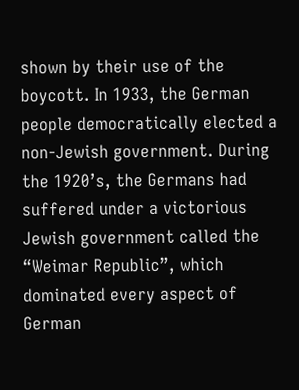shown by their use of the boycott. In 1933, the German people democratically elected a non-Jewish government. During the 1920’s, the Germans had suffered under a victorious Jewish government called the “Weimar Republic”, which dominated every aspect of German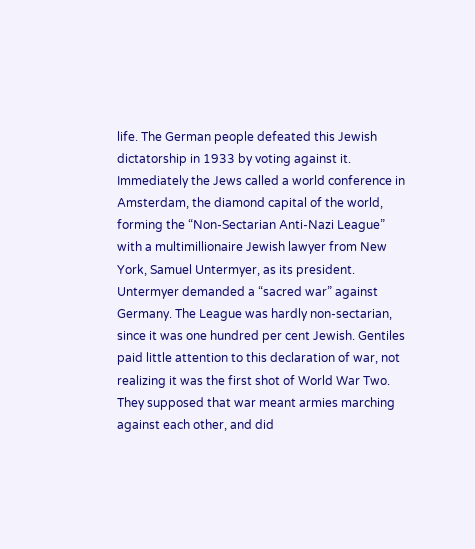life. The German people defeated this Jewish dictatorship in 1933 by voting against it. Immediately the Jews called a world conference in Amsterdam, the diamond capital of the world, forming the “Non-Sectarian Anti-Nazi League” with a multimillionaire Jewish lawyer from New York, Samuel Untermyer, as its president. Untermyer demanded a “sacred war” against Germany. The League was hardly non-sectarian, since it was one hundred per cent Jewish. Gentiles paid little attention to this declaration of war, not realizing it was the first shot of World War Two. They supposed that war meant armies marching against each other, and did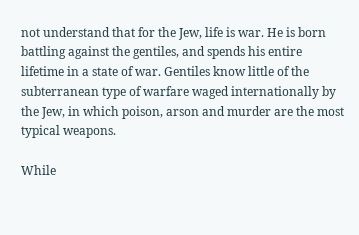not understand that for the Jew, life is war. He is born battling against the gentiles, and spends his entire lifetime in a state of war. Gentiles know little of the subterranean type of warfare waged internationally by the Jew, in which poison, arson and murder are the most typical weapons.

While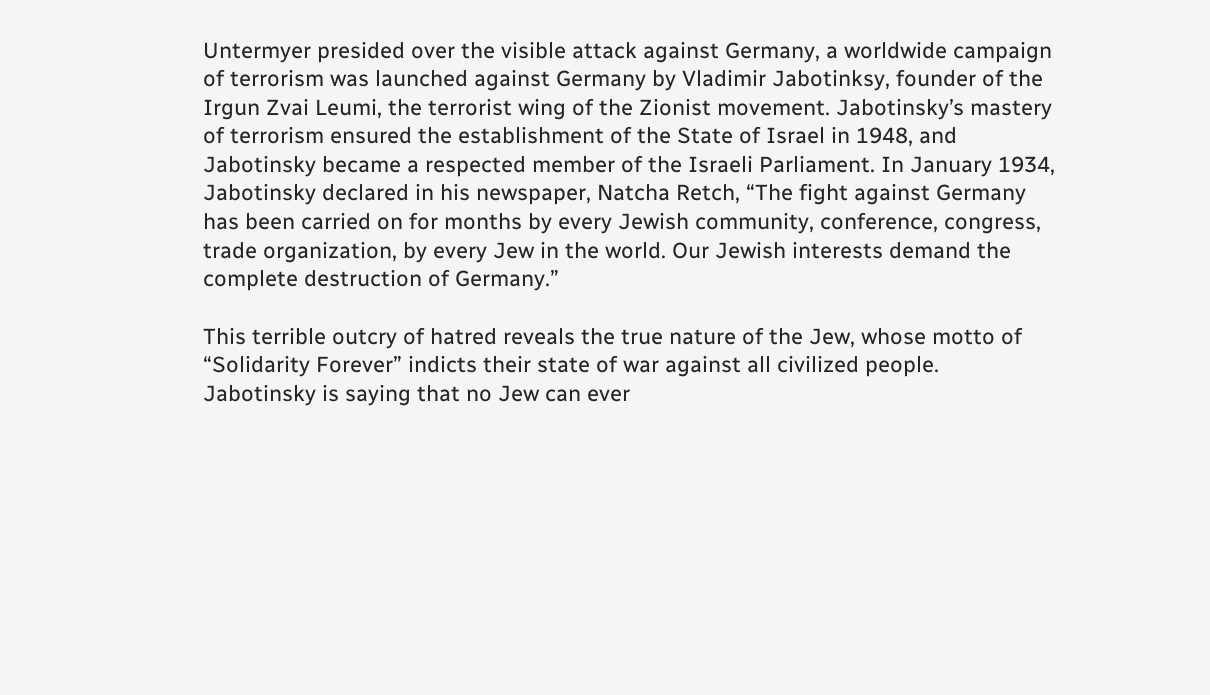Untermyer presided over the visible attack against Germany, a worldwide campaign of terrorism was launched against Germany by Vladimir Jabotinksy, founder of the Irgun Zvai Leumi, the terrorist wing of the Zionist movement. Jabotinsky’s mastery of terrorism ensured the establishment of the State of Israel in 1948, and Jabotinsky became a respected member of the Israeli Parliament. In January 1934, Jabotinsky declared in his newspaper, Natcha Retch, “The fight against Germany has been carried on for months by every Jewish community, conference, congress, trade organization, by every Jew in the world. Our Jewish interests demand the complete destruction of Germany.”

This terrible outcry of hatred reveals the true nature of the Jew, whose motto of “Solidarity Forever” indicts their state of war against all civilized people. Jabotinsky is saying that no Jew can ever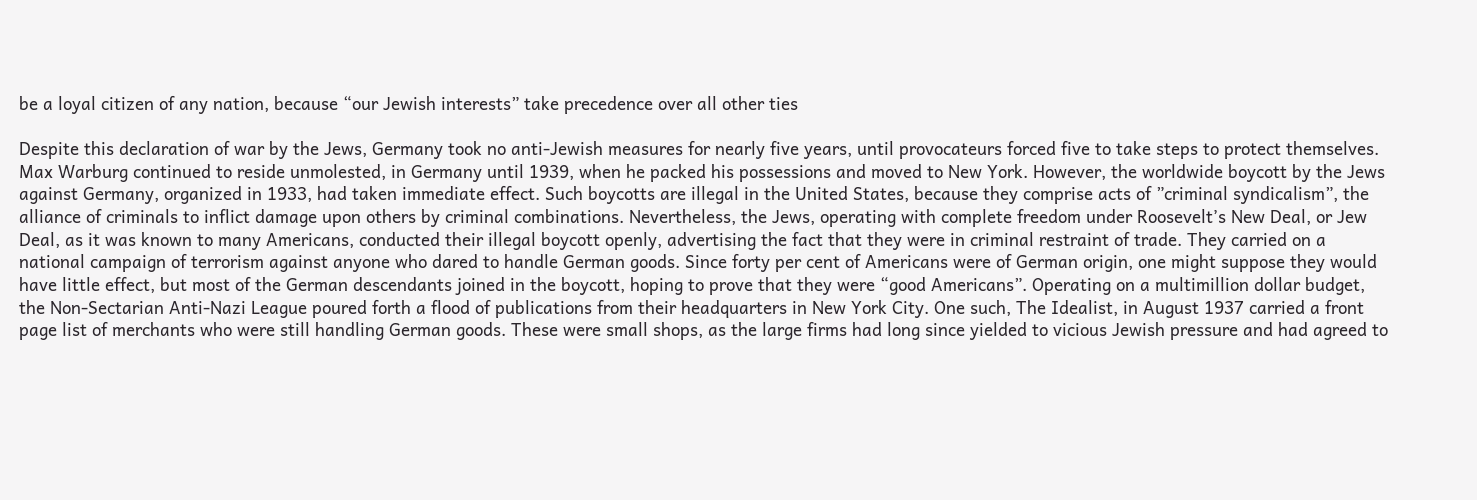be a loyal citizen of any nation, because “our Jewish interests” take precedence over all other ties

Despite this declaration of war by the Jews, Germany took no anti-Jewish measures for nearly five years, until provocateurs forced five to take steps to protect themselves. Max Warburg continued to reside unmolested, in Germany until 1939, when he packed his possessions and moved to New York. However, the worldwide boycott by the Jews against Germany, organized in 1933, had taken immediate effect. Such boycotts are illegal in the United States, because they comprise acts of ”criminal syndicalism”, the alliance of criminals to inflict damage upon others by criminal combinations. Nevertheless, the Jews, operating with complete freedom under Roosevelt’s New Deal, or Jew Deal, as it was known to many Americans, conducted their illegal boycott openly, advertising the fact that they were in criminal restraint of trade. They carried on a national campaign of terrorism against anyone who dared to handle German goods. Since forty per cent of Americans were of German origin, one might suppose they would have little effect, but most of the German descendants joined in the boycott, hoping to prove that they were “good Americans”. Operating on a multimillion dollar budget, the Non-Sectarian Anti-Nazi League poured forth a flood of publications from their headquarters in New York City. One such, The Idealist, in August 1937 carried a front page list of merchants who were still handling German goods. These were small shops, as the large firms had long since yielded to vicious Jewish pressure and had agreed to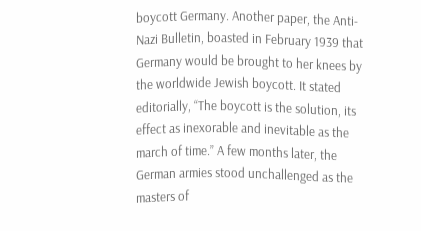boycott Germany. Another paper, the Anti-Nazi Bulletin, boasted in February 1939 that Germany would be brought to her knees by the worldwide Jewish boycott. It stated editorially, “The boycott is the solution, its effect as inexorable and inevitable as the march of time.” A few months later, the German armies stood unchallenged as the masters of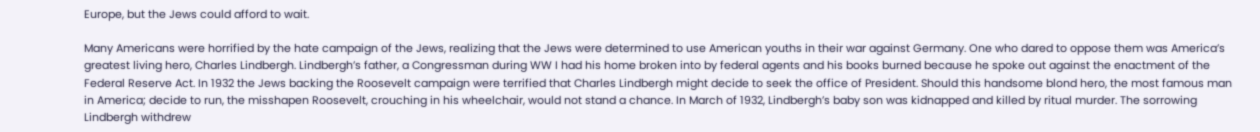Europe, but the Jews could afford to wait.

Many Americans were horrified by the hate campaign of the Jews, realizing that the Jews were determined to use American youths in their war against Germany. One who dared to oppose them was America’s greatest living hero, Charles Lindbergh. Lindbergh’s father, a Congressman during WW I had his home broken into by federal agents and his books burned because he spoke out against the enactment of the Federal Reserve Act. In 1932 the Jews backing the Roosevelt campaign were terrified that Charles Lindbergh might decide to seek the office of President. Should this handsome blond hero, the most famous man in America; decide to run, the misshapen Roosevelt, crouching in his wheelchair, would not stand a chance. In March of 1932, Lindbergh’s baby son was kidnapped and killed by ritual murder. The sorrowing Lindbergh withdrew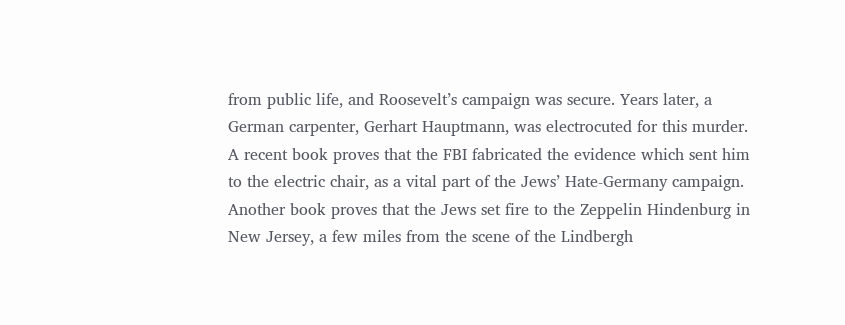from public life, and Roosevelt’s campaign was secure. Years later, a German carpenter, Gerhart Hauptmann, was electrocuted for this murder. A recent book proves that the FBI fabricated the evidence which sent him to the electric chair, as a vital part of the Jews’ Hate-Germany campaign. Another book proves that the Jews set fire to the Zeppelin Hindenburg in New Jersey, a few miles from the scene of the Lindbergh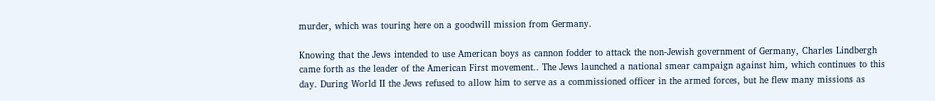murder, which was touring here on a goodwill mission from Germany.

Knowing that the Jews intended to use American boys as cannon fodder to attack the non-Jewish government of Germany, Charles Lindbergh came forth as the leader of the American First movement.. The Jews launched a national smear campaign against him, which continues to this day. During World II the Jews refused to allow him to serve as a commissioned officer in the armed forces, but he flew many missions as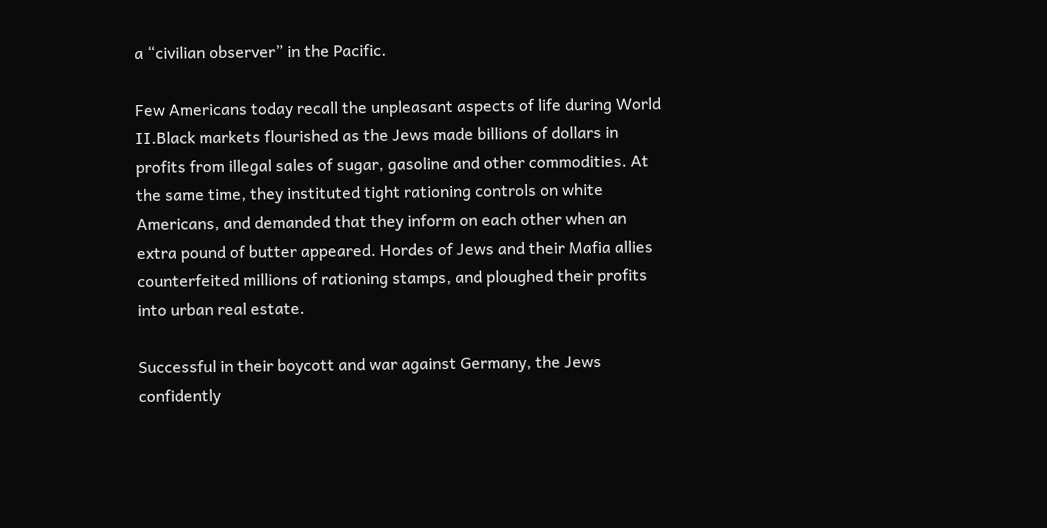a “civilian observer” in the Pacific.

Few Americans today recall the unpleasant aspects of life during World II.Black markets flourished as the Jews made billions of dollars in profits from illegal sales of sugar, gasoline and other commodities. At the same time, they instituted tight rationing controls on white Americans, and demanded that they inform on each other when an extra pound of butter appeared. Hordes of Jews and their Mafia allies counterfeited millions of rationing stamps, and ploughed their profits into urban real estate.

Successful in their boycott and war against Germany, the Jews confidently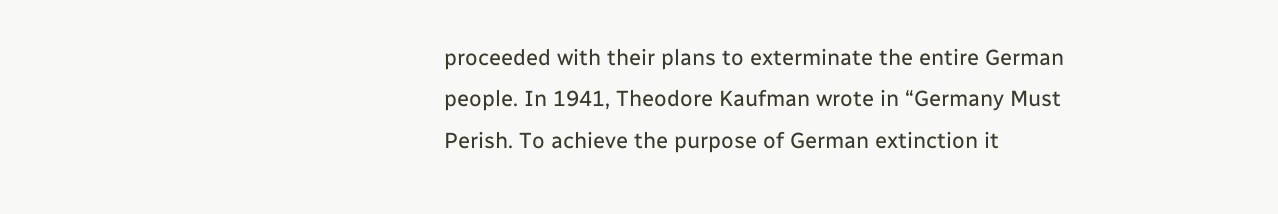proceeded with their plans to exterminate the entire German people. In 1941, Theodore Kaufman wrote in “Germany Must Perish. To achieve the purpose of German extinction it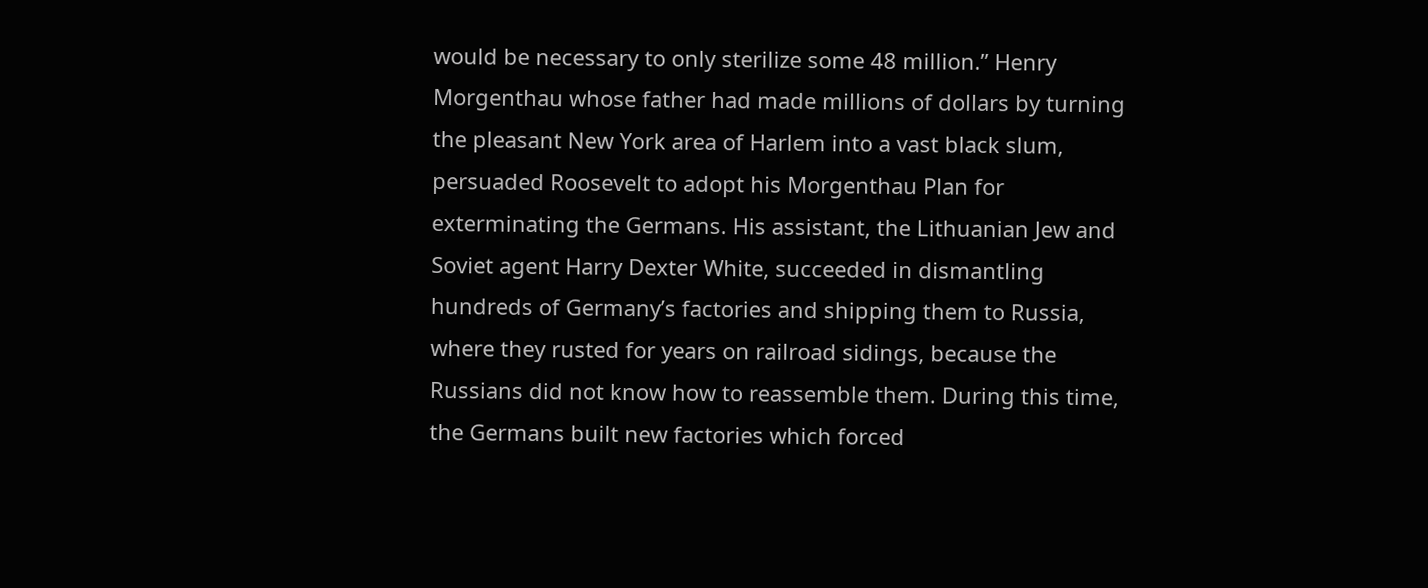would be necessary to only sterilize some 48 million.” Henry Morgenthau whose father had made millions of dollars by turning the pleasant New York area of Harlem into a vast black slum, persuaded Roosevelt to adopt his Morgenthau Plan for exterminating the Germans. His assistant, the Lithuanian Jew and Soviet agent Harry Dexter White, succeeded in dismantling hundreds of Germany’s factories and shipping them to Russia, where they rusted for years on railroad sidings, because the Russians did not know how to reassemble them. During this time, the Germans built new factories which forced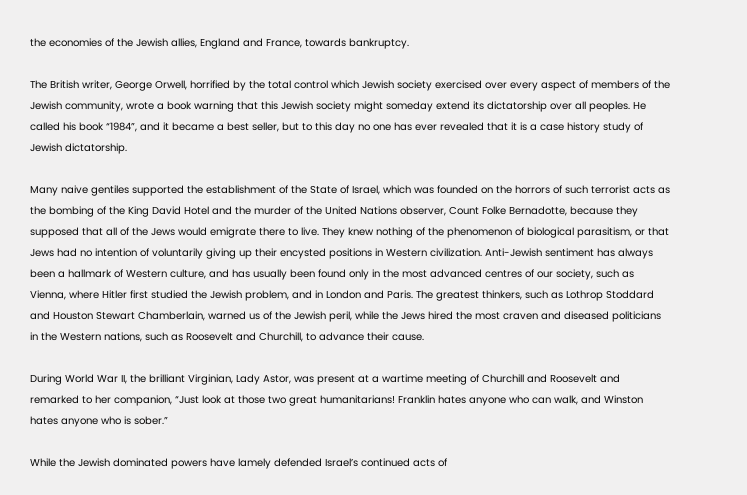the economies of the Jewish allies, England and France, towards bankruptcy.

The British writer, George Orwell, horrified by the total control which Jewish society exercised over every aspect of members of the Jewish community, wrote a book warning that this Jewish society might someday extend its dictatorship over all peoples. He called his book “1984”, and it became a best seller, but to this day no one has ever revealed that it is a case history study of Jewish dictatorship.

Many naive gentiles supported the establishment of the State of Israel, which was founded on the horrors of such terrorist acts as the bombing of the King David Hotel and the murder of the United Nations observer, Count Folke Bernadotte, because they supposed that all of the Jews would emigrate there to live. They knew nothing of the phenomenon of biological parasitism, or that Jews had no intention of voluntarily giving up their encysted positions in Western civilization. Anti-Jewish sentiment has always been a hallmark of Western culture, and has usually been found only in the most advanced centres of our society, such as Vienna, where Hitler first studied the Jewish problem, and in London and Paris. The greatest thinkers, such as Lothrop Stoddard and Houston Stewart Chamberlain, warned us of the Jewish peril, while the Jews hired the most craven and diseased politicians in the Western nations, such as Roosevelt and Churchill, to advance their cause.

During World War II, the brilliant Virginian, Lady Astor, was present at a wartime meeting of Churchill and Roosevelt and remarked to her companion, “Just look at those two great humanitarians! Franklin hates anyone who can walk, and Winston hates anyone who is sober.”

While the Jewish dominated powers have lamely defended Israel’s continued acts of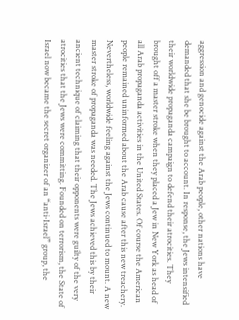aggression and genocide against the Arab people, other nations have demanded that she be brought to account. In response, the Jews intensified their worldwide propaganda campaign to defend their atrocities. They brought off a master stroke when they placed a Jew in New York as head of all Arab propaganda activities in the United States. Of course the American people remained uninformed about the Arab cause after this new treachery. Nevertheless, worldwide feeling against the Jews continued to mount. A new master stroke of propaganda was needed. The Jews achieved this by their ancient technique of claiming that their opponents were guilty of the very atrocities that the Jews were committing. Founded on terrorism, the State of Israel now became the secret organizer of an “anti-Israel” group, the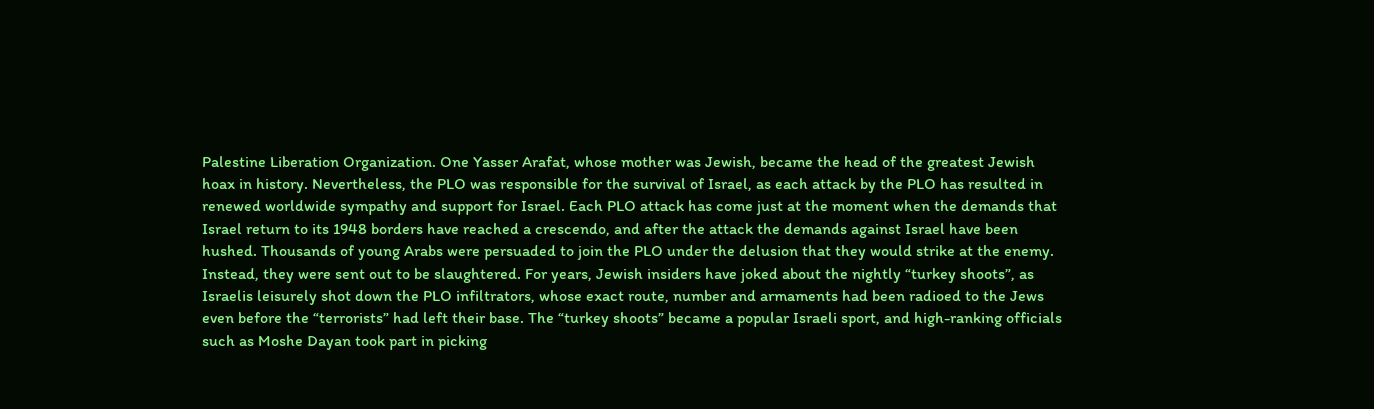Palestine Liberation Organization. One Yasser Arafat, whose mother was Jewish, became the head of the greatest Jewish hoax in history. Nevertheless, the PLO was responsible for the survival of Israel, as each attack by the PLO has resulted in renewed worldwide sympathy and support for Israel. Each PLO attack has come just at the moment when the demands that Israel return to its 1948 borders have reached a crescendo, and after the attack the demands against Israel have been hushed. Thousands of young Arabs were persuaded to join the PLO under the delusion that they would strike at the enemy. Instead, they were sent out to be slaughtered. For years, Jewish insiders have joked about the nightly “turkey shoots”, as Israelis leisurely shot down the PLO infiltrators, whose exact route, number and armaments had been radioed to the Jews even before the “terrorists” had left their base. The “turkey shoots” became a popular Israeli sport, and high-ranking officials such as Moshe Dayan took part in picking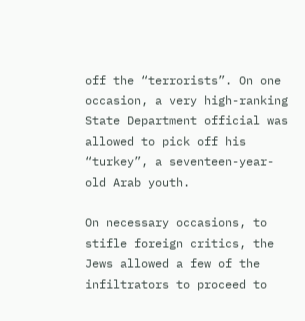off the “terrorists”. On one occasion, a very high-ranking State Department official was allowed to pick off his “turkey”, a seventeen-year-old Arab youth.

On necessary occasions, to stifle foreign critics, the Jews allowed a few of the infiltrators to proceed to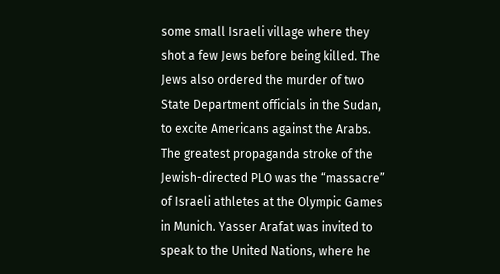some small Israeli village where they shot a few Jews before being killed. The Jews also ordered the murder of two State Department officials in the Sudan, to excite Americans against the Arabs. The greatest propaganda stroke of the Jewish-directed PLO was the “massacre” of Israeli athletes at the Olympic Games in Munich. Yasser Arafat was invited to speak to the United Nations, where he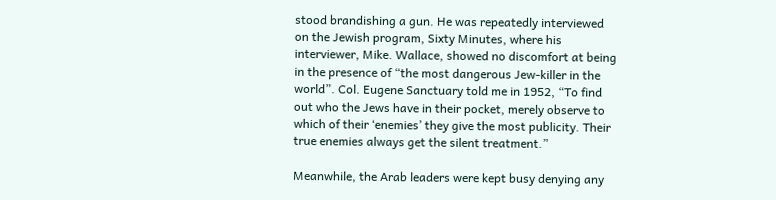stood brandishing a gun. He was repeatedly interviewed on the Jewish program, Sixty Minutes, where his interviewer, Mike. Wallace, showed no discomfort at being in the presence of “the most dangerous Jew-killer in the world”. Col. Eugene Sanctuary told me in 1952, “To find out who the Jews have in their pocket, merely observe to which of their ‘enemies’ they give the most publicity. Their true enemies always get the silent treatment.”

Meanwhile, the Arab leaders were kept busy denying any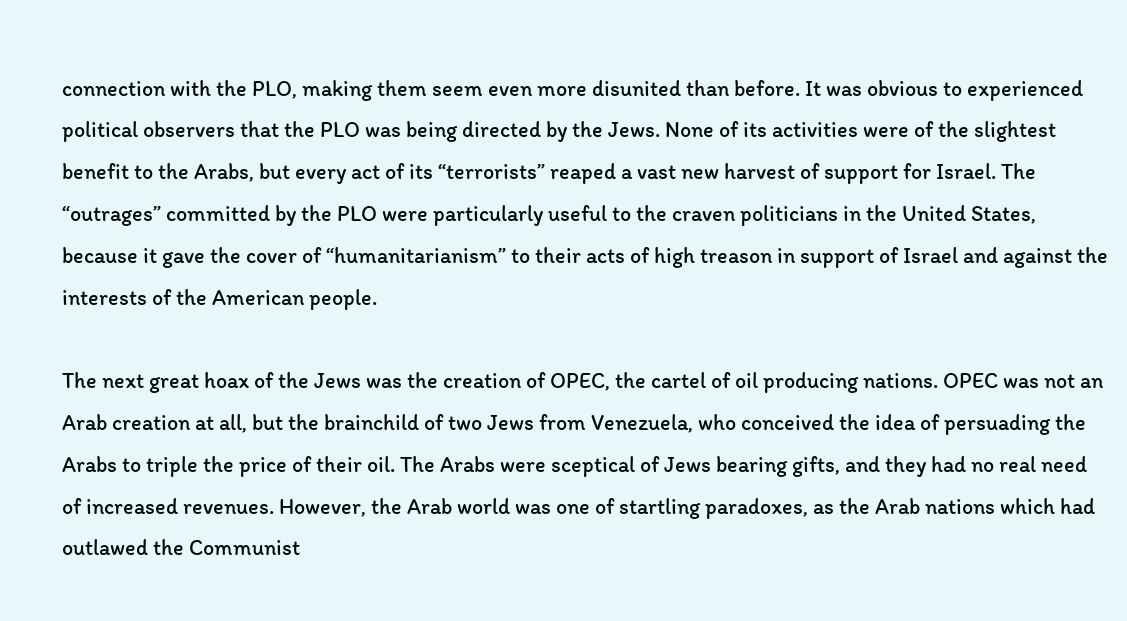connection with the PLO, making them seem even more disunited than before. It was obvious to experienced political observers that the PLO was being directed by the Jews. None of its activities were of the slightest benefit to the Arabs, but every act of its “terrorists” reaped a vast new harvest of support for Israel. The “outrages” committed by the PLO were particularly useful to the craven politicians in the United States, because it gave the cover of “humanitarianism” to their acts of high treason in support of Israel and against the interests of the American people.

The next great hoax of the Jews was the creation of OPEC, the cartel of oil producing nations. OPEC was not an Arab creation at all, but the brainchild of two Jews from Venezuela, who conceived the idea of persuading the Arabs to triple the price of their oil. The Arabs were sceptical of Jews bearing gifts, and they had no real need of increased revenues. However, the Arab world was one of startling paradoxes, as the Arab nations which had outlawed the Communist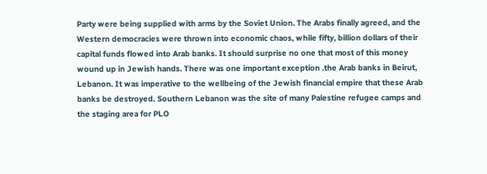Party were being supplied with arms by the Soviet Union. The Arabs finally agreed, and the Western democracies were thrown into economic chaos, while fifty, billion dollars of their capital funds flowed into Arab banks. It should surprise no one that most of this money wound up in Jewish hands. There was one important exception .the Arab banks in Beirut, Lebanon. It was imperative to the wellbeing of the Jewish financial empire that these Arab banks be destroyed. Southern Lebanon was the site of many Palestine refugee camps and the staging area for PLO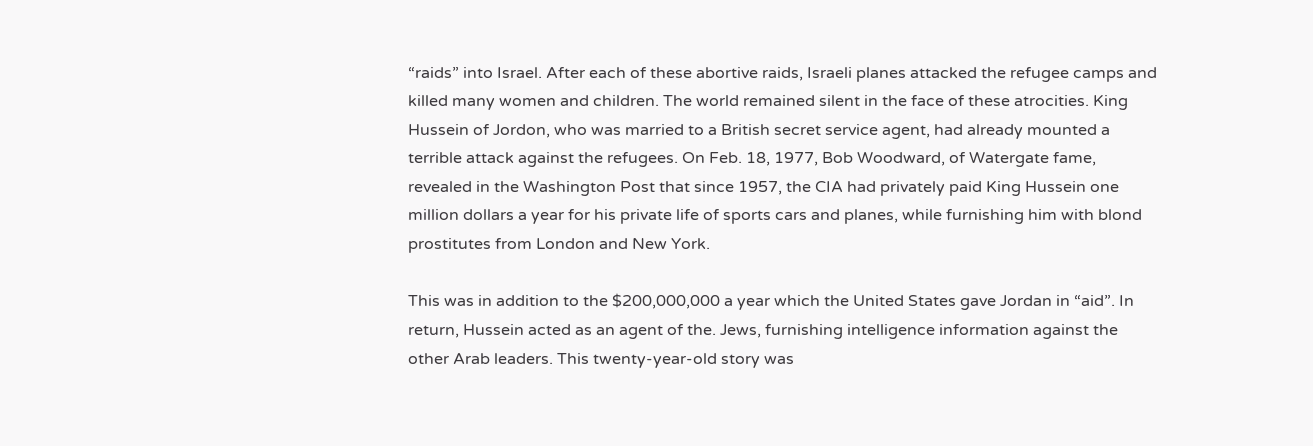“raids” into Israel. After each of these abortive raids, Israeli planes attacked the refugee camps and killed many women and children. The world remained silent in the face of these atrocities. King Hussein of Jordon, who was married to a British secret service agent, had already mounted a terrible attack against the refugees. On Feb. 18, 1977, Bob Woodward, of Watergate fame, revealed in the Washington Post that since 1957, the CIA had privately paid King Hussein one million dollars a year for his private life of sports cars and planes, while furnishing him with blond prostitutes from London and New York.

This was in addition to the $200,000,000 a year which the United States gave Jordan in “aid”. In return, Hussein acted as an agent of the. Jews, furnishing intelligence information against the other Arab leaders. This twenty-year-old story was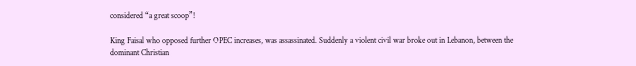considered “a great scoop”!

King Faisal who opposed further OPEC increases, was assassinated. Suddenly a violent civil war broke out in Lebanon, between the dominant Christian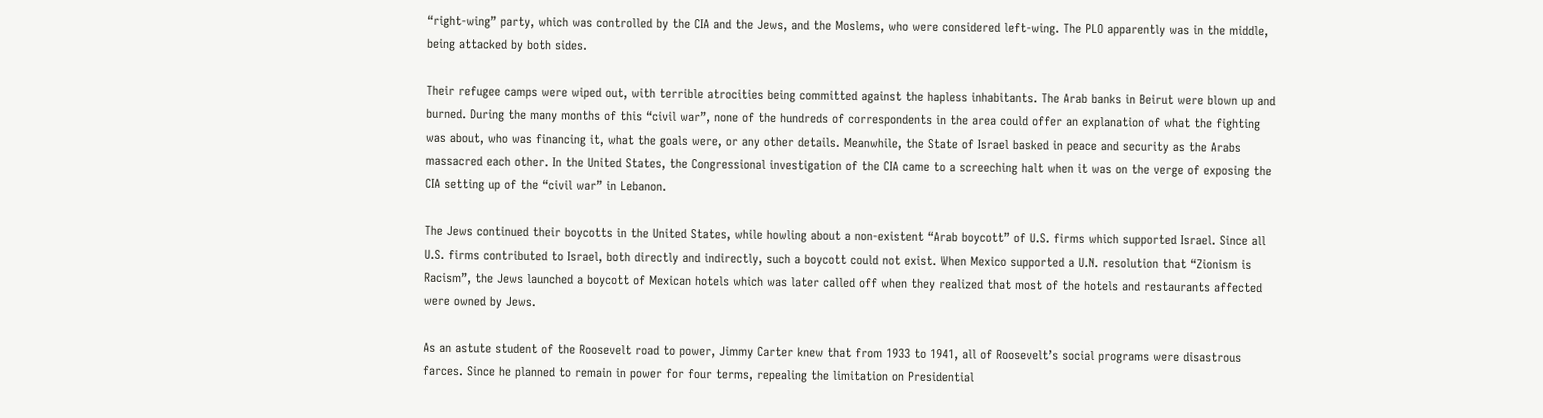“right-wing” party, which was controlled by the CIA and the Jews, and the Moslems, who were considered left-wing. The PLO apparently was in the middle, being attacked by both sides.

Their refugee camps were wiped out, with terrible atrocities being committed against the hapless inhabitants. The Arab banks in Beirut were blown up and burned. During the many months of this “civil war”, none of the hundreds of correspondents in the area could offer an explanation of what the fighting was about, who was financing it, what the goals were, or any other details. Meanwhile, the State of Israel basked in peace and security as the Arabs massacred each other. In the United States, the Congressional investigation of the CIA came to a screeching halt when it was on the verge of exposing the CIA setting up of the “civil war” in Lebanon.

The Jews continued their boycotts in the United States, while howling about a non-existent “Arab boycott” of U.S. firms which supported Israel. Since all U.S. firms contributed to Israel, both directly and indirectly, such a boycott could not exist. When Mexico supported a U.N. resolution that “Zionism is Racism”, the Jews launched a boycott of Mexican hotels which was later called off when they realized that most of the hotels and restaurants affected were owned by Jews.

As an astute student of the Roosevelt road to power, Jimmy Carter knew that from 1933 to 1941, all of Roosevelt’s social programs were disastrous farces. Since he planned to remain in power for four terms, repealing the limitation on Presidential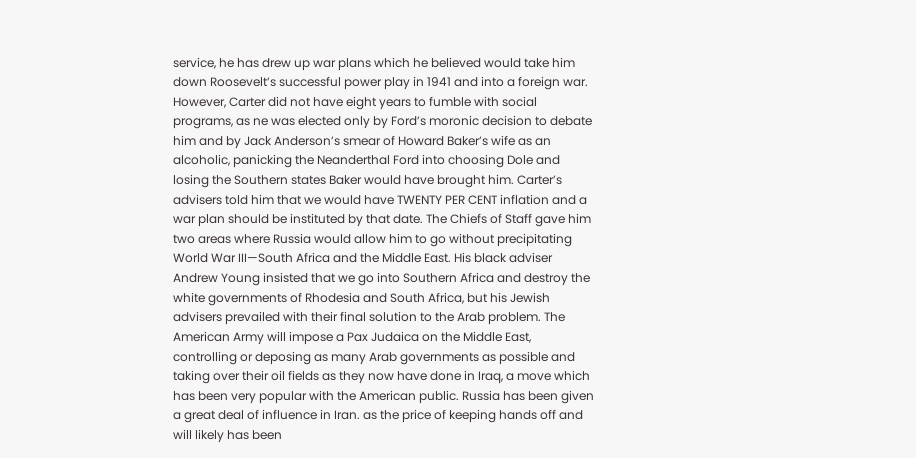service, he has drew up war plans which he believed would take him down Roosevelt’s successful power play in 1941 and into a foreign war. However, Carter did not have eight years to fumble with social programs, as ne was elected only by Ford’s moronic decision to debate him and by Jack Anderson’s smear of Howard Baker’s wife as an alcoholic, panicking the Neanderthal Ford into choosing Dole and losing the Southern states Baker would have brought him. Carter’s advisers told him that we would have TWENTY PER CENT inflation and a war plan should be instituted by that date. The Chiefs of Staff gave him two areas where Russia would allow him to go without precipitating World War III—South Africa and the Middle East. His black adviser Andrew Young insisted that we go into Southern Africa and destroy the white governments of Rhodesia and South Africa, but his Jewish advisers prevailed with their final solution to the Arab problem. The American Army will impose a Pax Judaica on the Middle East, controlling or deposing as many Arab governments as possible and taking over their oil fields as they now have done in Iraq, a move which has been very popular with the American public. Russia has been given a great deal of influence in Iran. as the price of keeping hands off and will likely has been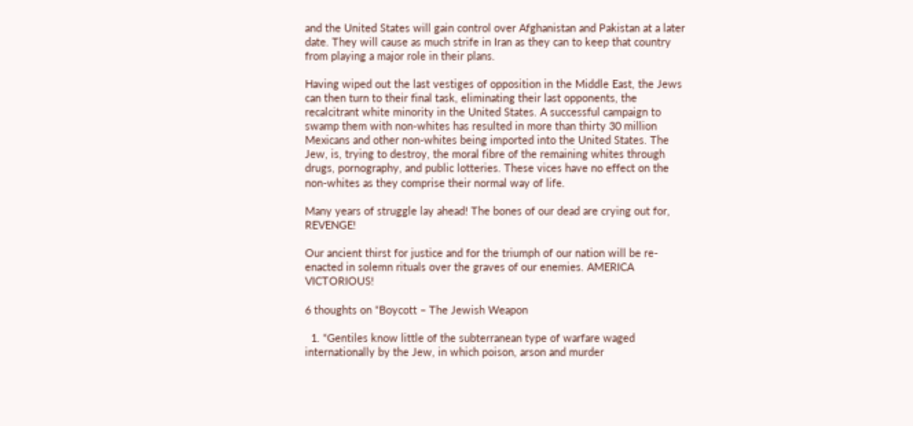and the United States will gain control over Afghanistan and Pakistan at a later date. They will cause as much strife in Iran as they can to keep that country from playing a major role in their plans.

Having wiped out the last vestiges of opposition in the Middle East, the Jews can then turn to their final task, eliminating their last opponents, the recalcitrant white minority in the United States. A successful campaign to swamp them with non-whites has resulted in more than thirty 30 million Mexicans and other non-whites being imported into the United States. The Jew, is, trying to destroy, the moral fibre of the remaining whites through drugs, pornography, and public lotteries. These vices have no effect on the non-whites as they comprise their normal way of life.

Many years of struggle lay ahead! The bones of our dead are crying out for, REVENGE!

Our ancient thirst for justice and for the triumph of our nation will be re-enacted in solemn rituals over the graves of our enemies. AMERICA VICTORIOUS!

6 thoughts on “Boycott – The Jewish Weapon

  1. “Gentiles know little of the subterranean type of warfare waged internationally by the Jew, in which poison, arson and murder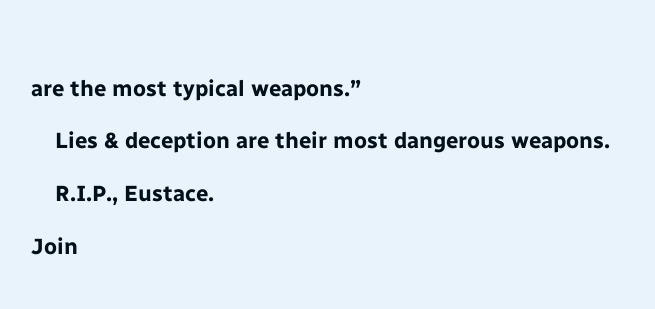are the most typical weapons.”

    Lies & deception are their most dangerous weapons.

    R.I.P., Eustace.

Join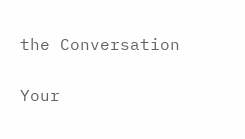the Conversation

Your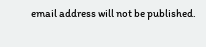email address will not be published.